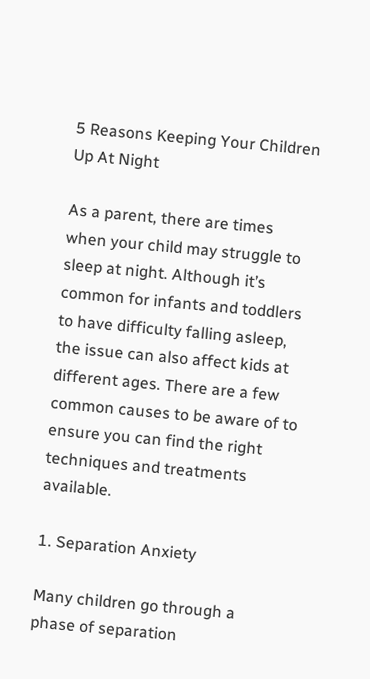5 Reasons Keeping Your Children Up At Night

As a parent, there are times when your child may struggle to sleep at night. Although it’s common for infants and toddlers to have difficulty falling asleep, the issue can also affect kids at different ages. There are a few common causes to be aware of to ensure you can find the right techniques and treatments available.

1. Separation Anxiety

Many children go through a phase of separation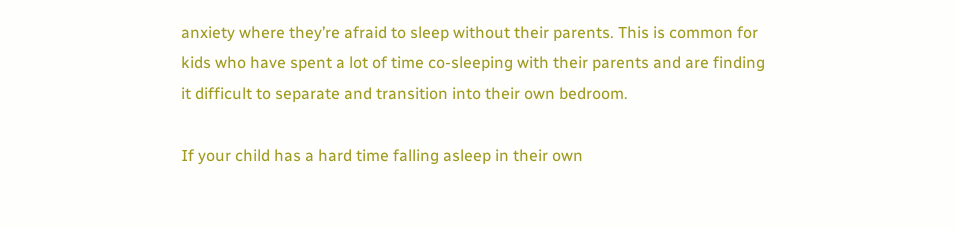anxiety where they’re afraid to sleep without their parents. This is common for kids who have spent a lot of time co-sleeping with their parents and are finding it difficult to separate and transition into their own bedroom.

If your child has a hard time falling asleep in their own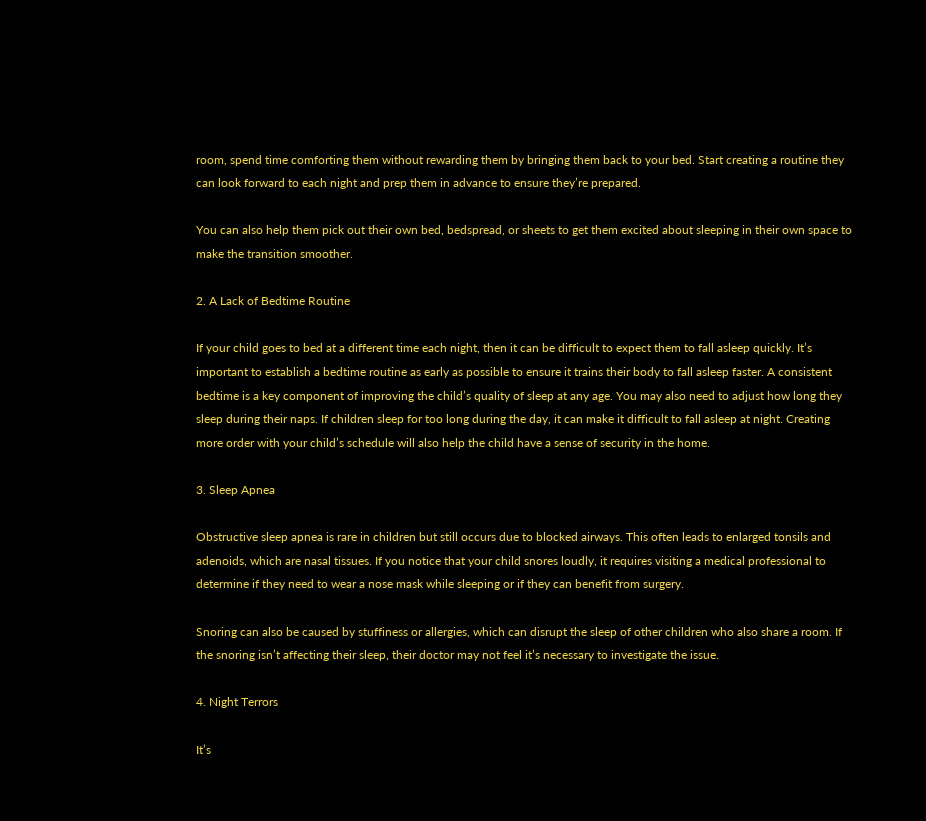room, spend time comforting them without rewarding them by bringing them back to your bed. Start creating a routine they can look forward to each night and prep them in advance to ensure they’re prepared.

You can also help them pick out their own bed, bedspread, or sheets to get them excited about sleeping in their own space to make the transition smoother.

2. A Lack of Bedtime Routine

If your child goes to bed at a different time each night, then it can be difficult to expect them to fall asleep quickly. It’s important to establish a bedtime routine as early as possible to ensure it trains their body to fall asleep faster. A consistent bedtime is a key component of improving the child’s quality of sleep at any age. You may also need to adjust how long they sleep during their naps. If children sleep for too long during the day, it can make it difficult to fall asleep at night. Creating more order with your child’s schedule will also help the child have a sense of security in the home.

3. Sleep Apnea

Obstructive sleep apnea is rare in children but still occurs due to blocked airways. This often leads to enlarged tonsils and adenoids, which are nasal tissues. If you notice that your child snores loudly, it requires visiting a medical professional to determine if they need to wear a nose mask while sleeping or if they can benefit from surgery.

Snoring can also be caused by stuffiness or allergies, which can disrupt the sleep of other children who also share a room. If the snoring isn’t affecting their sleep, their doctor may not feel it’s necessary to investigate the issue.

4. Night Terrors

It’s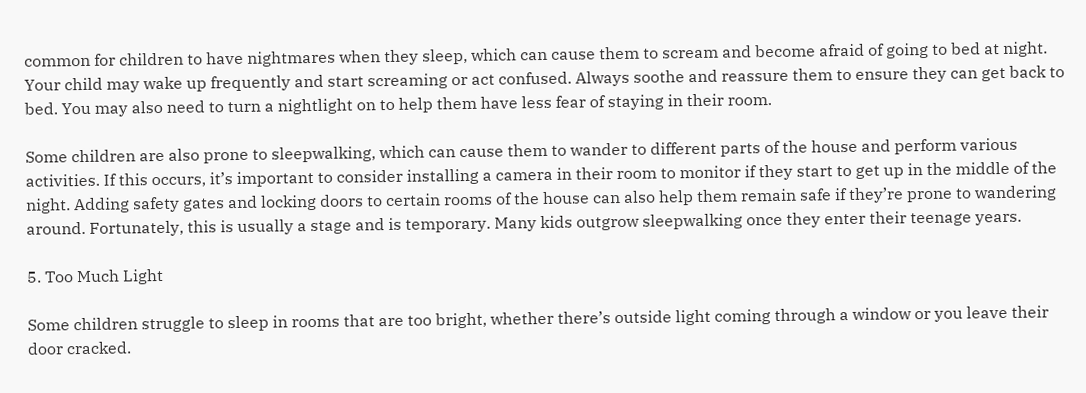common for children to have nightmares when they sleep, which can cause them to scream and become afraid of going to bed at night. Your child may wake up frequently and start screaming or act confused. Always soothe and reassure them to ensure they can get back to bed. You may also need to turn a nightlight on to help them have less fear of staying in their room.

Some children are also prone to sleepwalking, which can cause them to wander to different parts of the house and perform various activities. If this occurs, it’s important to consider installing a camera in their room to monitor if they start to get up in the middle of the night. Adding safety gates and locking doors to certain rooms of the house can also help them remain safe if they’re prone to wandering around. Fortunately, this is usually a stage and is temporary. Many kids outgrow sleepwalking once they enter their teenage years.

5. Too Much Light

Some children struggle to sleep in rooms that are too bright, whether there’s outside light coming through a window or you leave their door cracked.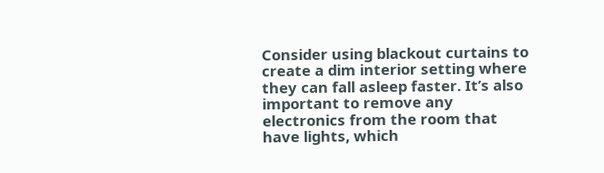Consider using blackout curtains to create a dim interior setting where they can fall asleep faster. It’s also important to remove any electronics from the room that have lights, which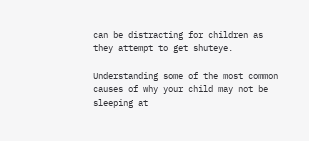can be distracting for children as they attempt to get shuteye.

Understanding some of the most common causes of why your child may not be sleeping at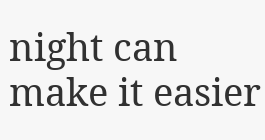night can make it easier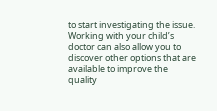to start investigating the issue. Working with your child’s doctor can also allow you to discover other options that are available to improve the quality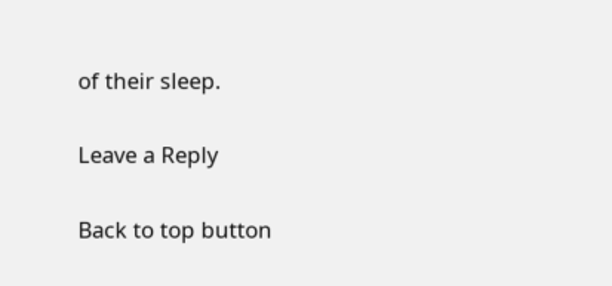of their sleep.

Leave a Reply

Back to top button